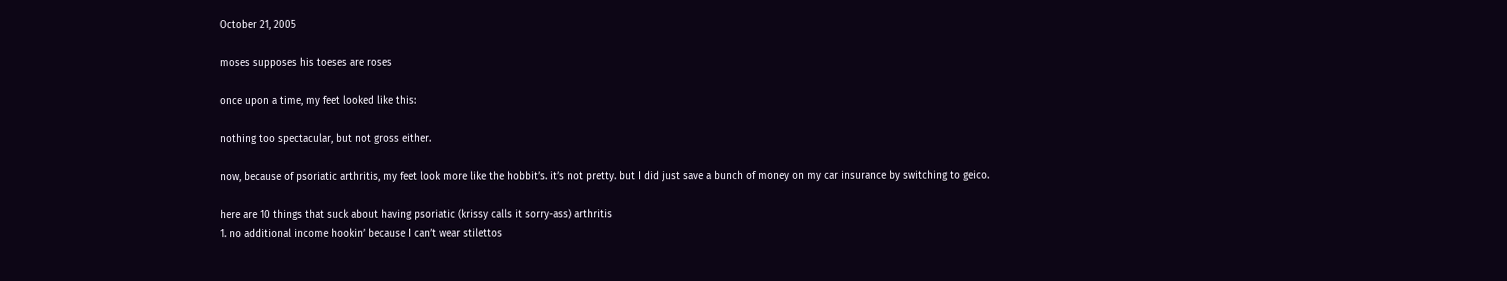October 21, 2005

moses supposes his toeses are roses

once upon a time, my feet looked like this:

nothing too spectacular, but not gross either.

now, because of psoriatic arthritis, my feet look more like the hobbit’s. it’s not pretty. but I did just save a bunch of money on my car insurance by switching to geico.

here are 10 things that suck about having psoriatic (krissy calls it sorry-ass) arthritis
1. no additional income hookin’ because I can’t wear stilettos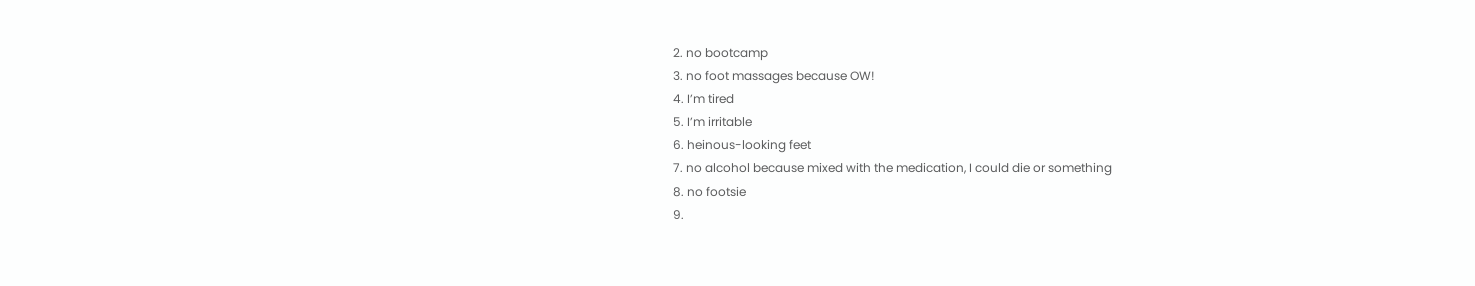2. no bootcamp
3. no foot massages because OW!
4. I’m tired
5. I’m irritable
6. heinous-looking feet
7. no alcohol because mixed with the medication, I could die or something
8. no footsie
9.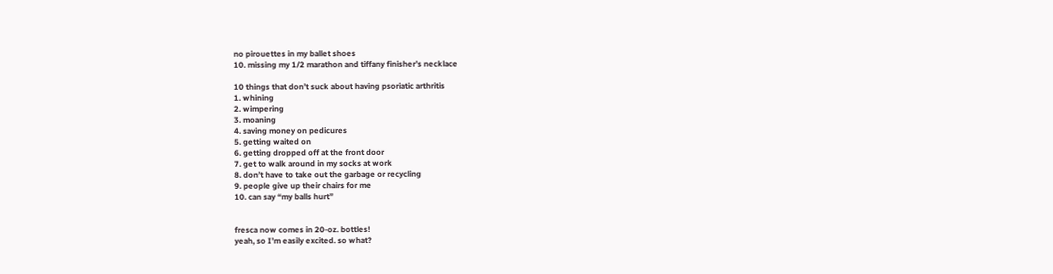no pirouettes in my ballet shoes
10. missing my 1/2 marathon and tiffany finisher’s necklace

10 things that don’t suck about having psoriatic arthritis
1. whining
2. wimpering
3. moaning
4. saving money on pedicures
5. getting waited on
6. getting dropped off at the front door
7. get to walk around in my socks at work
8. don’t have to take out the garbage or recycling
9. people give up their chairs for me
10. can say “my balls hurt”


fresca now comes in 20-oz. bottles!
yeah, so I’m easily excited. so what?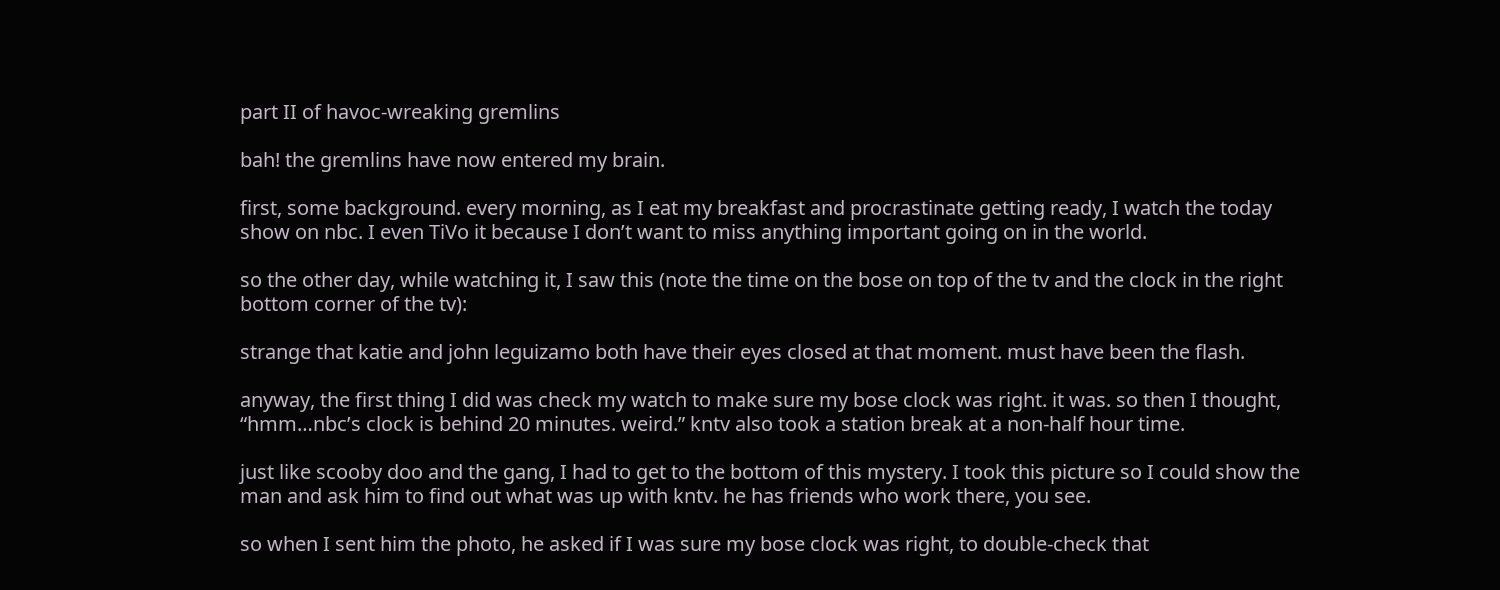part II of havoc-wreaking gremlins

bah! the gremlins have now entered my brain.

first, some background. every morning, as I eat my breakfast and procrastinate getting ready, I watch the today show on nbc. I even TiVo it because I don’t want to miss anything important going on in the world.

so the other day, while watching it, I saw this (note the time on the bose on top of the tv and the clock in the right bottom corner of the tv):

strange that katie and john leguizamo both have their eyes closed at that moment. must have been the flash.

anyway, the first thing I did was check my watch to make sure my bose clock was right. it was. so then I thought, “hmm…nbc’s clock is behind 20 minutes. weird.” kntv also took a station break at a non-half hour time.

just like scooby doo and the gang, I had to get to the bottom of this mystery. I took this picture so I could show the man and ask him to find out what was up with kntv. he has friends who work there, you see.

so when I sent him the photo, he asked if I was sure my bose clock was right, to double-check that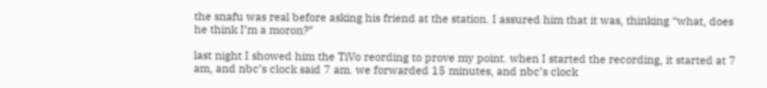the snafu was real before asking his friend at the station. I assured him that it was, thinking “what, does he think I’m a moron?”

last night I showed him the TiVo reording to prove my point. when I started the recording, it started at 7 am, and nbc’s clock said 7 am. we forwarded 15 minutes, and nbc’s clock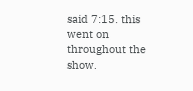said 7:15. this went on throughout the show.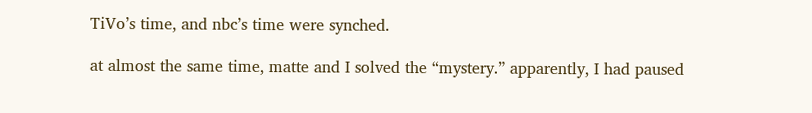TiVo’s time, and nbc’s time were synched.

at almost the same time, matte and I solved the “mystery.” apparently, I had paused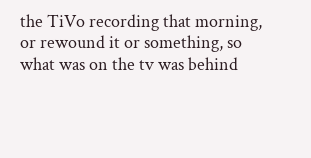the TiVo recording that morning, or rewound it or something, so what was on the tv was behind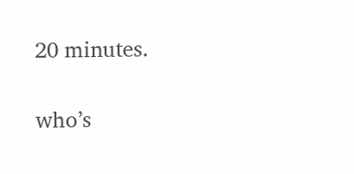20 minutes.

who’s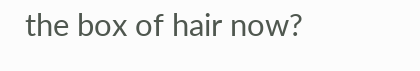the box of hair now?